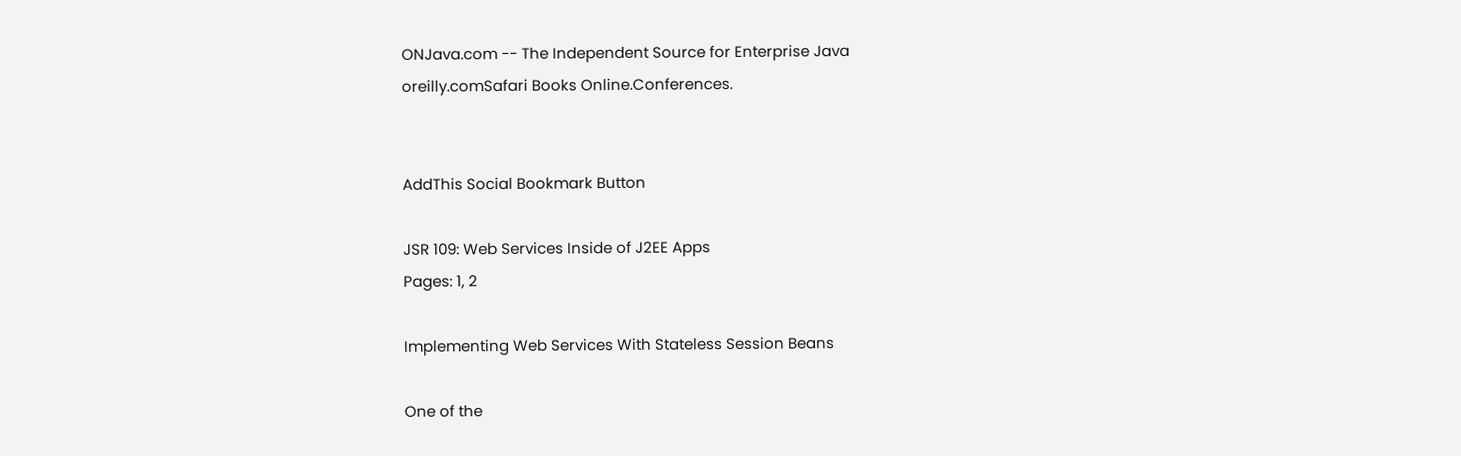ONJava.com -- The Independent Source for Enterprise Java
oreilly.comSafari Books Online.Conferences.


AddThis Social Bookmark Button

JSR 109: Web Services Inside of J2EE Apps
Pages: 1, 2

Implementing Web Services With Stateless Session Beans

One of the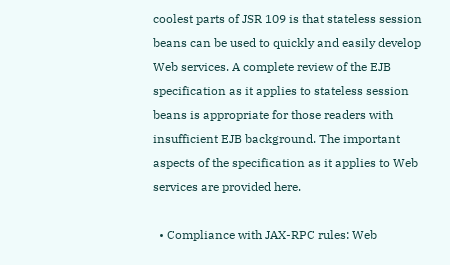coolest parts of JSR 109 is that stateless session beans can be used to quickly and easily develop Web services. A complete review of the EJB specification as it applies to stateless session beans is appropriate for those readers with insufficient EJB background. The important aspects of the specification as it applies to Web services are provided here.

  • Compliance with JAX-RPC rules: Web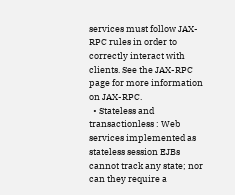services must follow JAX-RPC rules in order to correctly interact with clients. See the JAX-RPC page for more information on JAX-RPC.
  • Stateless and transactionless : Web services implemented as stateless session EJBs cannot track any state; nor can they require a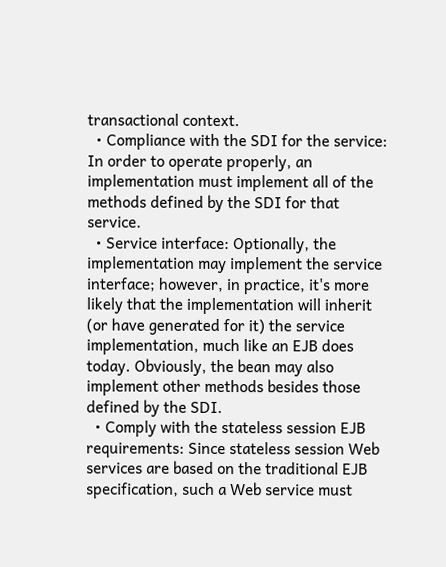transactional context.
  • Compliance with the SDI for the service: In order to operate properly, an implementation must implement all of the methods defined by the SDI for that service.
  • Service interface: Optionally, the implementation may implement the service interface; however, in practice, it's more likely that the implementation will inherit (or have generated for it) the service implementation, much like an EJB does today. Obviously, the bean may also implement other methods besides those defined by the SDI.
  • Comply with the stateless session EJB requirements: Since stateless session Web services are based on the traditional EJB specification, such a Web service must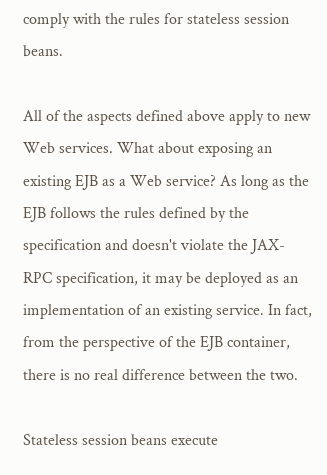comply with the rules for stateless session beans.

All of the aspects defined above apply to new Web services. What about exposing an existing EJB as a Web service? As long as the EJB follows the rules defined by the specification and doesn't violate the JAX-RPC specification, it may be deployed as an implementation of an existing service. In fact, from the perspective of the EJB container, there is no real difference between the two.

Stateless session beans execute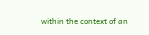within the context of an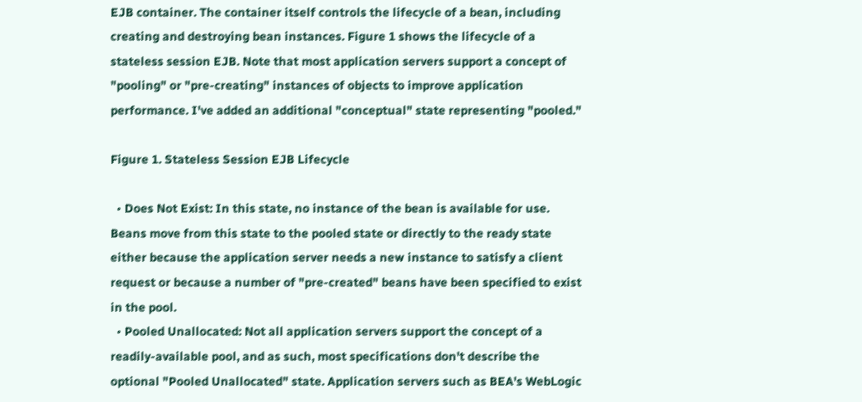EJB container. The container itself controls the lifecycle of a bean, including creating and destroying bean instances. Figure 1 shows the lifecycle of a stateless session EJB. Note that most application servers support a concept of "pooling" or "pre-creating" instances of objects to improve application performance. I've added an additional "conceptual" state representing "pooled."

Figure 1. Stateless Session EJB Lifecycle

  • Does Not Exist: In this state, no instance of the bean is available for use. Beans move from this state to the pooled state or directly to the ready state either because the application server needs a new instance to satisfy a client request or because a number of "pre-created" beans have been specified to exist in the pool.
  • Pooled Unallocated: Not all application servers support the concept of a readily-available pool, and as such, most specifications don't describe the optional "Pooled Unallocated" state. Application servers such as BEA's WebLogic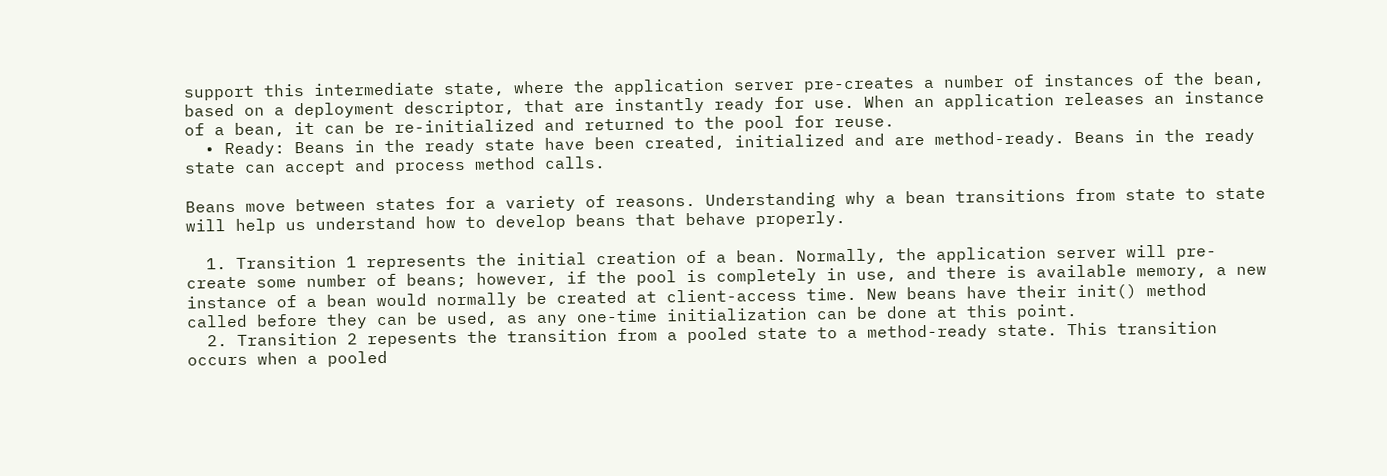support this intermediate state, where the application server pre-creates a number of instances of the bean, based on a deployment descriptor, that are instantly ready for use. When an application releases an instance of a bean, it can be re-initialized and returned to the pool for reuse.
  • Ready: Beans in the ready state have been created, initialized and are method-ready. Beans in the ready state can accept and process method calls.

Beans move between states for a variety of reasons. Understanding why a bean transitions from state to state will help us understand how to develop beans that behave properly.

  1. Transition 1 represents the initial creation of a bean. Normally, the application server will pre-create some number of beans; however, if the pool is completely in use, and there is available memory, a new instance of a bean would normally be created at client-access time. New beans have their init() method called before they can be used, as any one-time initialization can be done at this point.
  2. Transition 2 repesents the transition from a pooled state to a method-ready state. This transition occurs when a pooled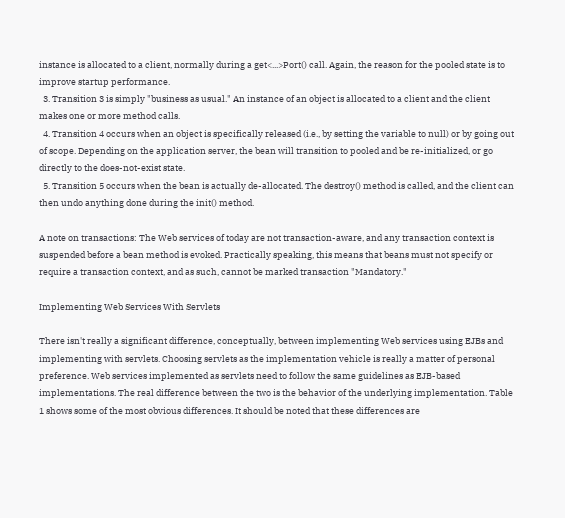instance is allocated to a client, normally during a get<...>Port() call. Again, the reason for the pooled state is to improve startup performance.
  3. Transition 3 is simply "business as usual." An instance of an object is allocated to a client and the client makes one or more method calls.
  4. Transition 4 occurs when an object is specifically released (i.e., by setting the variable to null) or by going out of scope. Depending on the application server, the bean will transition to pooled and be re-initialized, or go directly to the does-not-exist state.
  5. Transition 5 occurs when the bean is actually de-allocated. The destroy() method is called, and the client can then undo anything done during the init() method.

A note on transactions: The Web services of today are not transaction-aware, and any transaction context is suspended before a bean method is evoked. Practically speaking, this means that beans must not specify or require a transaction context, and as such, cannot be marked transaction "Mandatory."

Implementing Web Services With Servlets

There isn't really a significant difference, conceptually, between implementing Web services using EJBs and implementing with servlets. Choosing servlets as the implementation vehicle is really a matter of personal preference. Web services implemented as servlets need to follow the same guidelines as EJB-based implementations. The real difference between the two is the behavior of the underlying implementation. Table 1 shows some of the most obvious differences. It should be noted that these differences are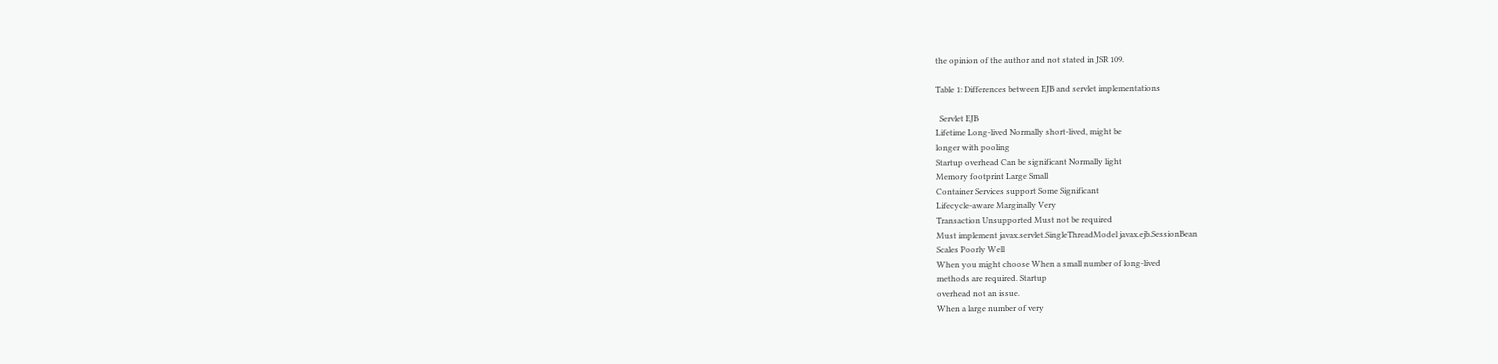the opinion of the author and not stated in JSR 109.

Table 1: Differences between EJB and servlet implementations

  Servlet EJB
Lifetime Long-lived Normally short-lived, might be
longer with pooling
Startup overhead Can be significant Normally light
Memory footprint Large Small
Container Services support Some Significant
Lifecycle-aware Marginally Very
Transaction Unsupported Must not be required
Must implement javax.servlet.SingleThreadModel javax.ejb.SessionBean
Scales Poorly Well
When you might choose When a small number of long-lived
methods are required. Startup
overhead not an issue.
When a large number of very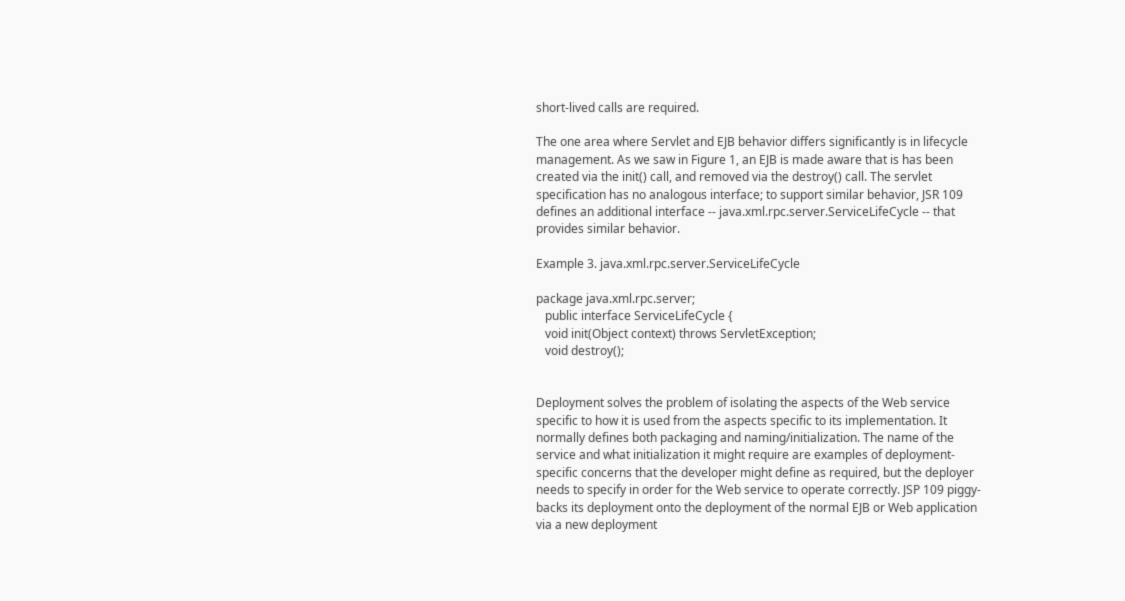short-lived calls are required.

The one area where Servlet and EJB behavior differs significantly is in lifecycle management. As we saw in Figure 1, an EJB is made aware that is has been created via the init() call, and removed via the destroy() call. The servlet specification has no analogous interface; to support similar behavior, JSR 109 defines an additional interface -- java.xml.rpc.server.ServiceLifeCycle -- that provides similar behavior.

Example 3. java.xml.rpc.server.ServiceLifeCycle

package java.xml.rpc.server;
   public interface ServiceLifeCycle {
   void init(Object context) throws ServletException;
   void destroy();


Deployment solves the problem of isolating the aspects of the Web service specific to how it is used from the aspects specific to its implementation. It normally defines both packaging and naming/initialization. The name of the service and what initialization it might require are examples of deployment-specific concerns that the developer might define as required, but the deployer needs to specify in order for the Web service to operate correctly. JSP 109 piggy-backs its deployment onto the deployment of the normal EJB or Web application via a new deployment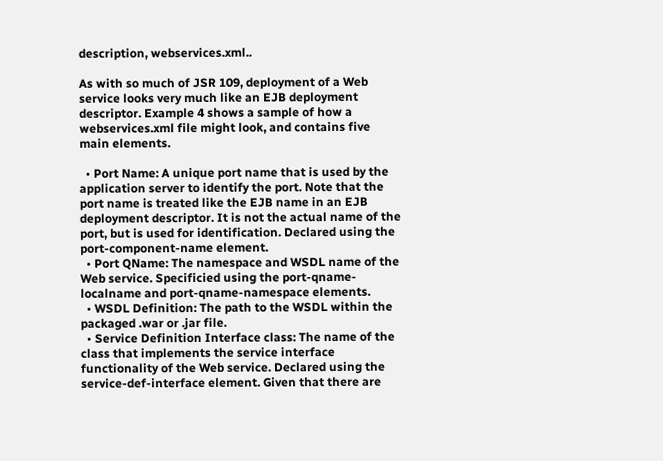description, webservices.xml..

As with so much of JSR 109, deployment of a Web service looks very much like an EJB deployment descriptor. Example 4 shows a sample of how a webservices.xml file might look, and contains five main elements.

  • Port Name: A unique port name that is used by the application server to identify the port. Note that the port name is treated like the EJB name in an EJB deployment descriptor. It is not the actual name of the port, but is used for identification. Declared using the port-component-name element.
  • Port QName: The namespace and WSDL name of the Web service. Specificied using the port-qname-localname and port-qname-namespace elements.
  • WSDL Definition: The path to the WSDL within the packaged .war or .jar file.
  • Service Definition Interface class: The name of the class that implements the service interface functionality of the Web service. Declared using the service-def-interface element. Given that there are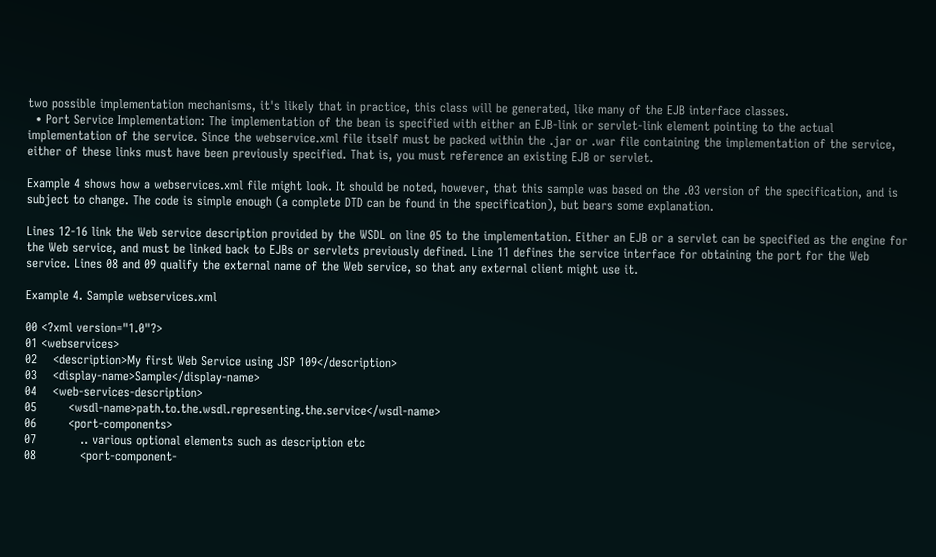two possible implementation mechanisms, it's likely that in practice, this class will be generated, like many of the EJB interface classes.
  • Port Service Implementation: The implementation of the bean is specified with either an EJB-link or servlet-link element pointing to the actual implementation of the service. Since the webservice.xml file itself must be packed within the .jar or .war file containing the implementation of the service, either of these links must have been previously specified. That is, you must reference an existing EJB or servlet.

Example 4 shows how a webservices.xml file might look. It should be noted, however, that this sample was based on the .03 version of the specification, and is subject to change. The code is simple enough (a complete DTD can be found in the specification), but bears some explanation.

Lines 12-16 link the Web service description provided by the WSDL on line 05 to the implementation. Either an EJB or a servlet can be specified as the engine for the Web service, and must be linked back to EJBs or servlets previously defined. Line 11 defines the service interface for obtaining the port for the Web service. Lines 08 and 09 qualify the external name of the Web service, so that any external client might use it.

Example 4. Sample webservices.xml

00 <?xml version="1.0"?>
01 <webservices>
02    <description>My first Web Service using JSP 109</description>
03    <display-name>Sample</display-name>
04    <web-services-description>
05        <wsdl-name>path.to.the.wsdl.representing.the.service</wsdl-name>
06        <port-components>
07           .. various optional elements such as description etc
08           <port-component-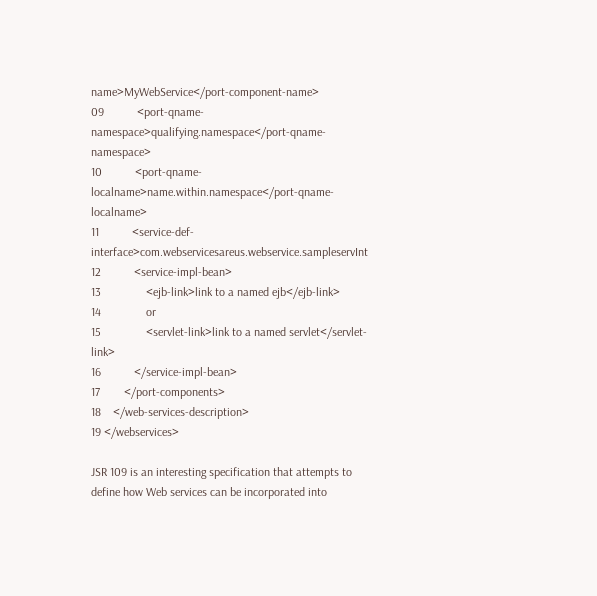name>MyWebService</port-component-name>
09           <port-qname-namespace>qualifying.namespace</port-qname-namespace>
10           <port-qname-localname>name.within.namespace</port-qname-localname>
11           <service-def-interface>com.webservicesareus.webservice.sampleservInt
12           <service-impl-bean>
13               <ejb-link>link to a named ejb</ejb-link>
14               or
15               <servlet-link>link to a named servlet</servlet-link>
16           </service-impl-bean>
17        </port-components>
18    </web-services-description>
19 </webservices>

JSR 109 is an interesting specification that attempts to define how Web services can be incorporated into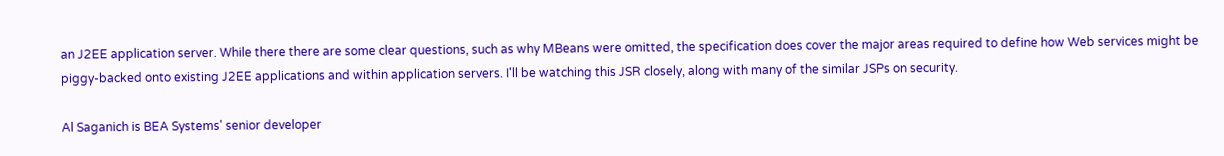an J2EE application server. While there there are some clear questions, such as why MBeans were omitted, the specification does cover the major areas required to define how Web services might be piggy-backed onto existing J2EE applications and within application servers. I'll be watching this JSR closely, along with many of the similar JSPs on security.

Al Saganich is BEA Systems' senior developer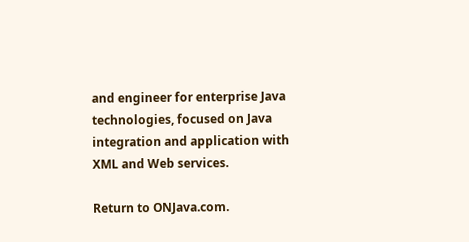and engineer for enterprise Java technologies, focused on Java integration and application with XML and Web services.

Return to ONJava.com.